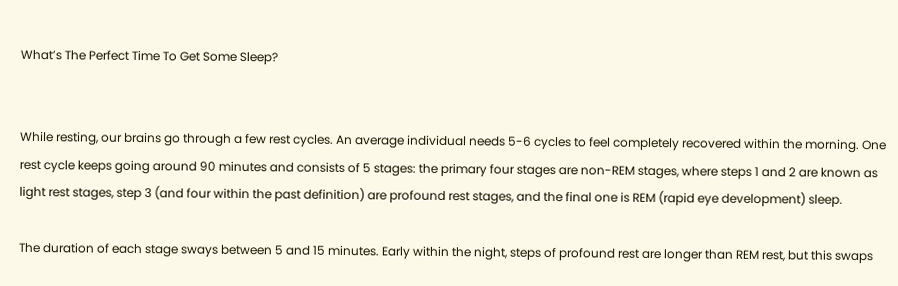What’s The Perfect Time To Get Some Sleep?


While resting, our brains go through a few rest cycles. An average individual needs 5-6 cycles to feel completely recovered within the morning. One rest cycle keeps going around 90 minutes and consists of 5 stages: the primary four stages are non-REM stages, where steps 1 and 2 are known as light rest stages, step 3 (and four within the past definition) are profound rest stages, and the final one is REM (rapid eye development) sleep.

The duration of each stage sways between 5 and 15 minutes. Early within the night, steps of profound rest are longer than REM rest, but this swaps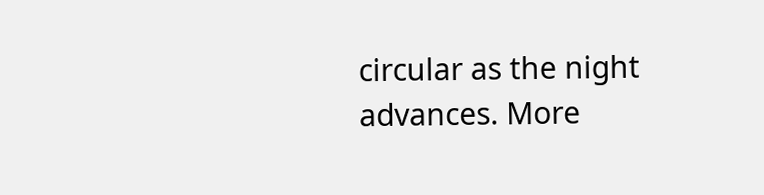circular as the night advances. More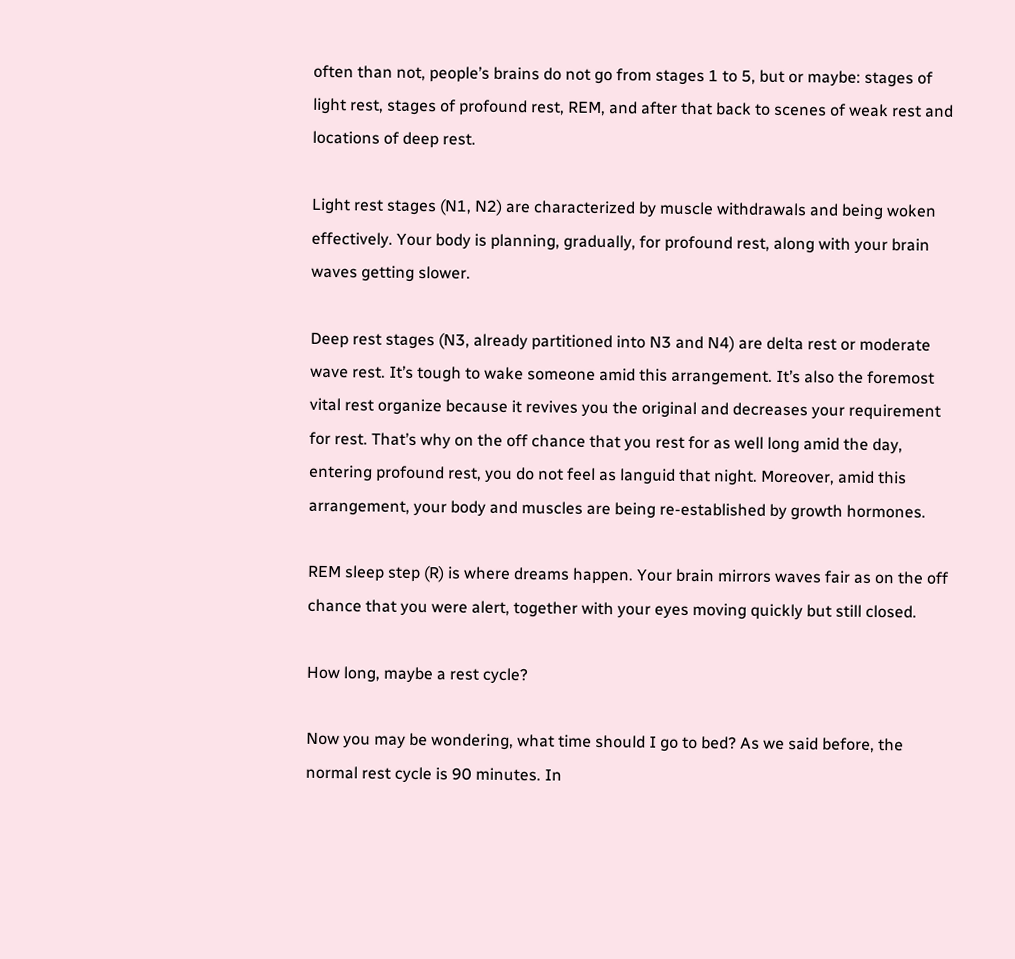often than not, people’s brains do not go from stages 1 to 5, but or maybe: stages of light rest, stages of profound rest, REM, and after that back to scenes of weak rest and locations of deep rest.

Light rest stages (N1, N2) are characterized by muscle withdrawals and being woken effectively. Your body is planning, gradually, for profound rest, along with your brain waves getting slower.

Deep rest stages (N3, already partitioned into N3 and N4) are delta rest or moderate wave rest. It’s tough to wake someone amid this arrangement. It’s also the foremost vital rest organize because it revives you the original and decreases your requirement for rest. That’s why on the off chance that you rest for as well long amid the day, entering profound rest, you do not feel as languid that night. Moreover, amid this arrangement, your body and muscles are being re-established by growth hormones.

REM sleep step (R) is where dreams happen. Your brain mirrors waves fair as on the off chance that you were alert, together with your eyes moving quickly but still closed.

How long, maybe a rest cycle?

Now you may be wondering, what time should I go to bed? As we said before, the normal rest cycle is 90 minutes. In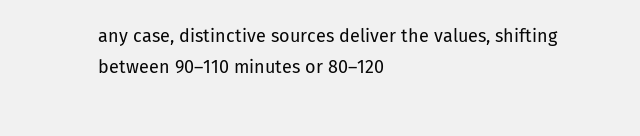any case, distinctive sources deliver the values, shifting between 90–110 minutes or 80–120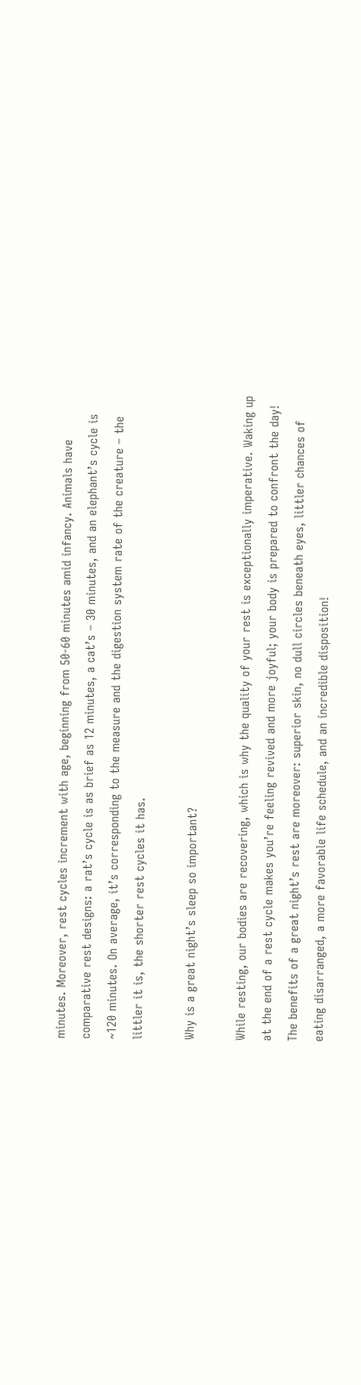minutes. Moreover, rest cycles increment with age, beginning from 50-60 minutes amid infancy. Animals have comparative rest designs: a rat’s cycle is as brief as 12 minutes, a cat’s – 30 minutes, and an elephant’s cycle is ~120 minutes. On average, it’s corresponding to the measure and the digestion system rate of the creature – the littler it is, the shorter rest cycles it has.

Why is a great night’s sleep so important?

While resting, our bodies are recovering, which is why the quality of your rest is exceptionally imperative. Waking up at the end of a rest cycle makes you’re feeling revived and more joyful; your body is prepared to confront the day! The benefits of a great night’s rest are moreover: superior skin, no dull circles beneath eyes, littler chances of eating disarranged, a more favorable life schedule, and an incredible disposition!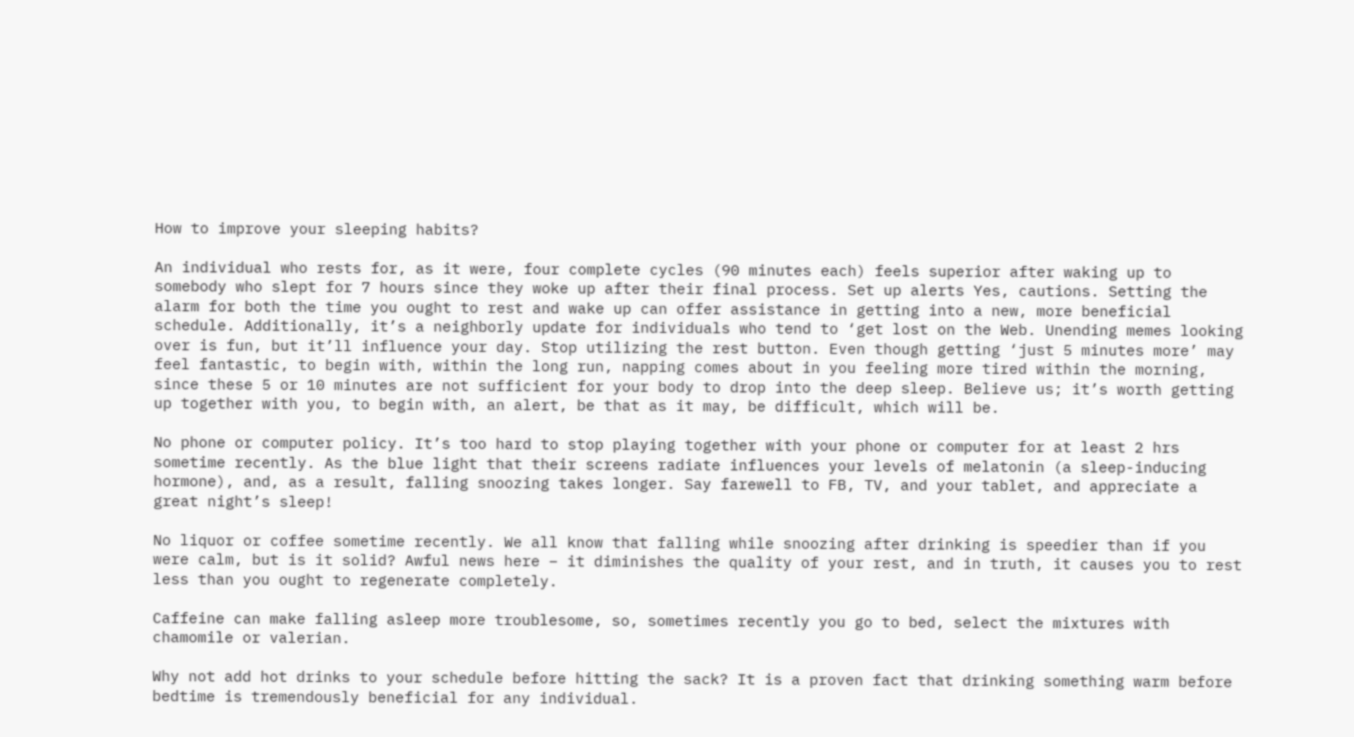How to improve your sleeping habits?

An individual who rests for, as it were, four complete cycles (90 minutes each) feels superior after waking up to somebody who slept for 7 hours since they woke up after their final process. Set up alerts Yes, cautions. Setting the alarm for both the time you ought to rest and wake up can offer assistance in getting into a new, more beneficial schedule. Additionally, it’s a neighborly update for individuals who tend to ‘get lost on the Web. Unending memes looking over is fun, but it’ll influence your day. Stop utilizing the rest button. Even though getting ‘just 5 minutes more’ may feel fantastic, to begin with, within the long run, napping comes about in you feeling more tired within the morning, since these 5 or 10 minutes are not sufficient for your body to drop into the deep sleep. Believe us; it’s worth getting up together with you, to begin with, an alert, be that as it may, be difficult, which will be.

No phone or computer policy. It’s too hard to stop playing together with your phone or computer for at least 2 hrs sometime recently. As the blue light that their screens radiate influences your levels of melatonin (a sleep-inducing hormone), and, as a result, falling snoozing takes longer. Say farewell to FB, TV, and your tablet, and appreciate a great night’s sleep!

No liquor or coffee sometime recently. We all know that falling while snoozing after drinking is speedier than if you were calm, but is it solid? Awful news here – it diminishes the quality of your rest, and in truth, it causes you to rest less than you ought to regenerate completely.

Caffeine can make falling asleep more troublesome, so, sometimes recently you go to bed, select the mixtures with chamomile or valerian.

Why not add hot drinks to your schedule before hitting the sack? It is a proven fact that drinking something warm before bedtime is tremendously beneficial for any individual.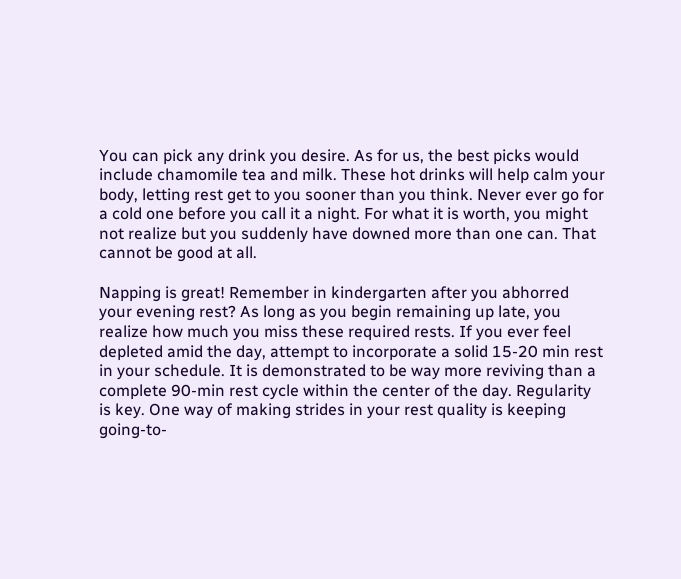You can pick any drink you desire. As for us, the best picks would include chamomile tea and milk. These hot drinks will help calm your body, letting rest get to you sooner than you think. Never ever go for a cold one before you call it a night. For what it is worth, you might not realize but you suddenly have downed more than one can. That cannot be good at all.

Napping is great! Remember in kindergarten after you abhorred your evening rest? As long as you begin remaining up late, you realize how much you miss these required rests. If you ever feel depleted amid the day, attempt to incorporate a solid 15-20 min rest in your schedule. It is demonstrated to be way more reviving than a complete 90-min rest cycle within the center of the day. Regularity is key. One way of making strides in your rest quality is keeping going-to-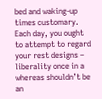bed and waking-up times customary. Each day, you ought to attempt to regard your rest designs – liberality once in a whereas shouldn’t be an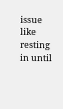issue like resting in until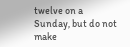twelve on a Sunday, but do not make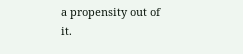a propensity out of it.